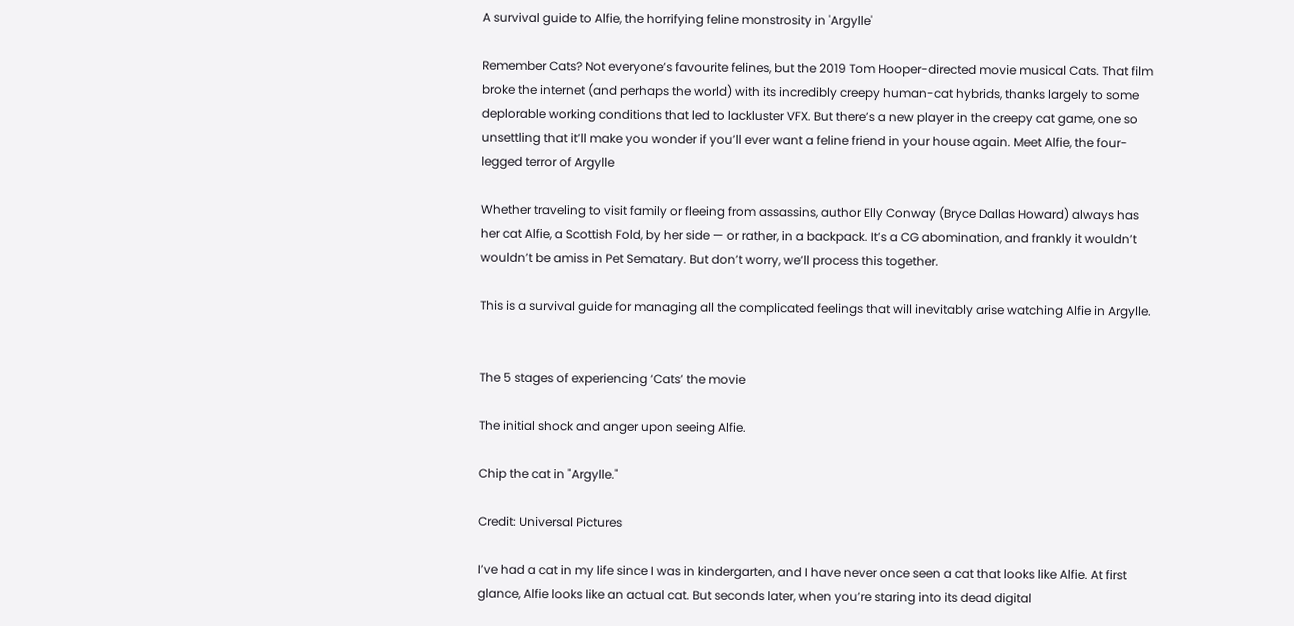A survival guide to Alfie, the horrifying feline monstrosity in 'Argylle'

Remember Cats? Not everyone’s favourite felines, but the 2019 Tom Hooper-directed movie musical Cats. That film broke the internet (and perhaps the world) with its incredibly creepy human-cat hybrids, thanks largely to some deplorable working conditions that led to lackluster VFX. But there’s a new player in the creepy cat game, one so unsettling that it’ll make you wonder if you’ll ever want a feline friend in your house again. Meet Alfie, the four-legged terror of Argylle

Whether traveling to visit family or fleeing from assassins, author Elly Conway (Bryce Dallas Howard) always has her cat Alfie, a Scottish Fold, by her side — or rather, in a backpack. It’s a CG abomination, and frankly it wouldn’t wouldn’t be amiss in Pet Sematary. But don’t worry, we’ll process this together.

This is a survival guide for managing all the complicated feelings that will inevitably arise watching Alfie in Argylle.


The 5 stages of experiencing ‘Cats’ the movie

The initial shock and anger upon seeing Alfie.

Chip the cat in "Argylle."

Credit: Universal Pictures

I’ve had a cat in my life since I was in kindergarten, and I have never once seen a cat that looks like Alfie. At first glance, Alfie looks like an actual cat. But seconds later, when you’re staring into its dead digital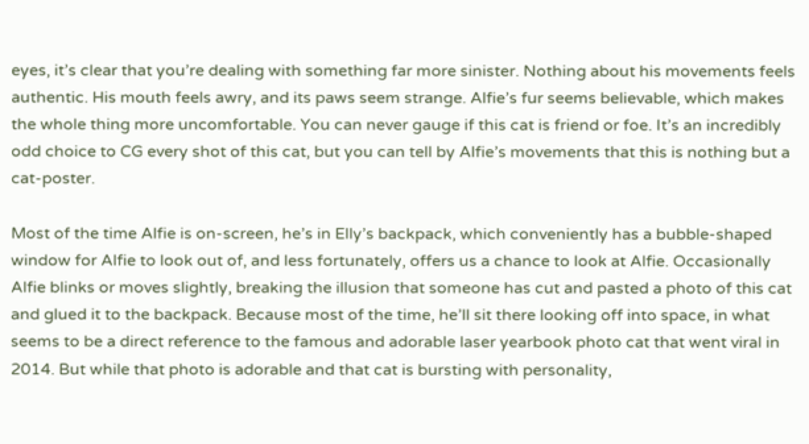eyes, it’s clear that you’re dealing with something far more sinister. Nothing about his movements feels authentic. His mouth feels awry, and its paws seem strange. Alfie’s fur seems believable, which makes the whole thing more uncomfortable. You can never gauge if this cat is friend or foe. It’s an incredibly odd choice to CG every shot of this cat, but you can tell by Alfie’s movements that this is nothing but a cat-poster.

Most of the time Alfie is on-screen, he’s in Elly’s backpack, which conveniently has a bubble-shaped window for Alfie to look out of, and less fortunately, offers us a chance to look at Alfie. Occasionally Alfie blinks or moves slightly, breaking the illusion that someone has cut and pasted a photo of this cat and glued it to the backpack. Because most of the time, he’ll sit there looking off into space, in what seems to be a direct reference to the famous and adorable laser yearbook photo cat that went viral in 2014. But while that photo is adorable and that cat is bursting with personality,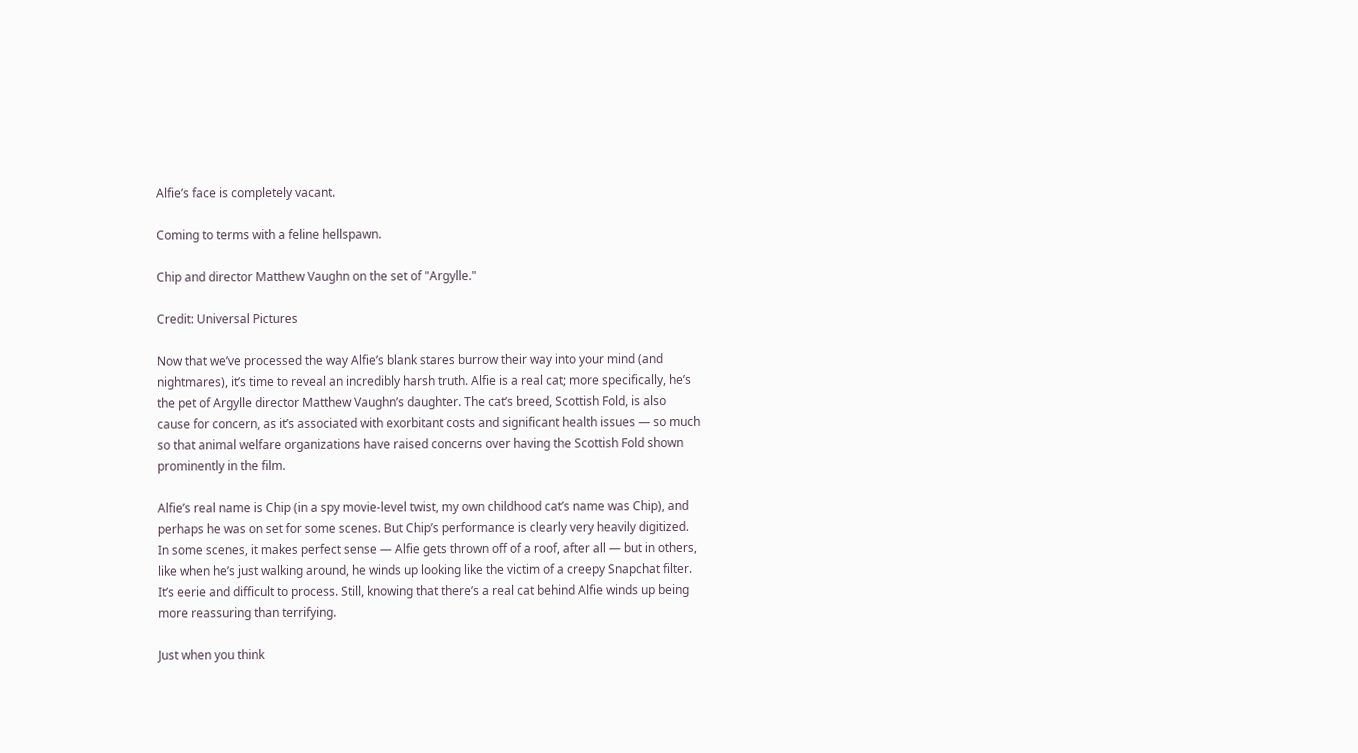Alfie’s face is completely vacant.

Coming to terms with a feline hellspawn.

Chip and director Matthew Vaughn on the set of "Argylle."

Credit: Universal Pictures

Now that we’ve processed the way Alfie’s blank stares burrow their way into your mind (and nightmares), it’s time to reveal an incredibly harsh truth. Alfie is a real cat; more specifically, he’s the pet of Argylle director Matthew Vaughn’s daughter. The cat’s breed, Scottish Fold, is also cause for concern, as it’s associated with exorbitant costs and significant health issues — so much so that animal welfare organizations have raised concerns over having the Scottish Fold shown prominently in the film.

Alfie’s real name is Chip (in a spy movie-level twist, my own childhood cat’s name was Chip), and perhaps he was on set for some scenes. But Chip’s performance is clearly very heavily digitized. In some scenes, it makes perfect sense — Alfie gets thrown off of a roof, after all — but in others, like when he’s just walking around, he winds up looking like the victim of a creepy Snapchat filter. It’s eerie and difficult to process. Still, knowing that there’s a real cat behind Alfie winds up being more reassuring than terrifying.

Just when you think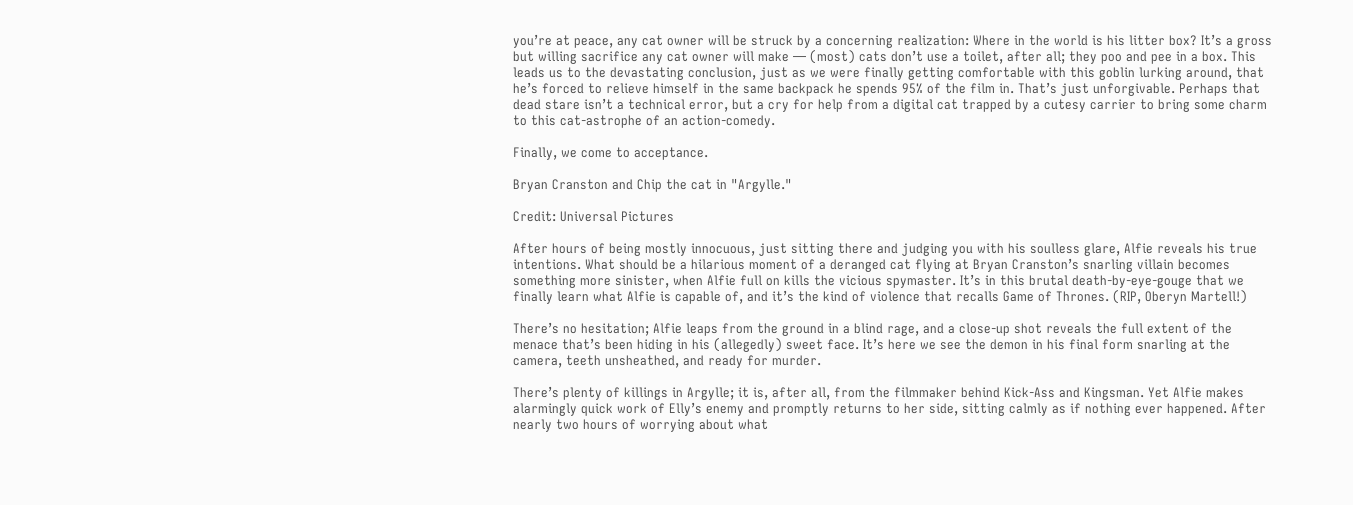you’re at peace, any cat owner will be struck by a concerning realization: Where in the world is his litter box? It’s a gross but willing sacrifice any cat owner will make — (most) cats don’t use a toilet, after all; they poo and pee in a box. This leads us to the devastating conclusion, just as we were finally getting comfortable with this goblin lurking around, that he’s forced to relieve himself in the same backpack he spends 95% of the film in. That’s just unforgivable. Perhaps that dead stare isn’t a technical error, but a cry for help from a digital cat trapped by a cutesy carrier to bring some charm to this cat-astrophe of an action-comedy.

Finally, we come to acceptance.

Bryan Cranston and Chip the cat in "Argylle."

Credit: Universal Pictures

After hours of being mostly innocuous, just sitting there and judging you with his soulless glare, Alfie reveals his true intentions. What should be a hilarious moment of a deranged cat flying at Bryan Cranston’s snarling villain becomes something more sinister, when Alfie full on kills the vicious spymaster. It’s in this brutal death-by-eye-gouge that we finally learn what Alfie is capable of, and it’s the kind of violence that recalls Game of Thrones. (RIP, Oberyn Martell!)

There’s no hesitation; Alfie leaps from the ground in a blind rage, and a close-up shot reveals the full extent of the menace that’s been hiding in his (allegedly) sweet face. It’s here we see the demon in his final form snarling at the camera, teeth unsheathed, and ready for murder.

There’s plenty of killings in Argylle; it is, after all, from the filmmaker behind Kick-Ass and Kingsman. Yet Alfie makes alarmingly quick work of Elly’s enemy and promptly returns to her side, sitting calmly as if nothing ever happened. After nearly two hours of worrying about what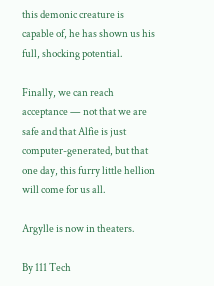this demonic creature is capable of, he has shown us his full, shocking potential.

Finally, we can reach acceptance — not that we are safe and that Alfie is just computer-generated, but that one day, this furry little hellion will come for us all.

Argylle is now in theaters.

By 111 Tech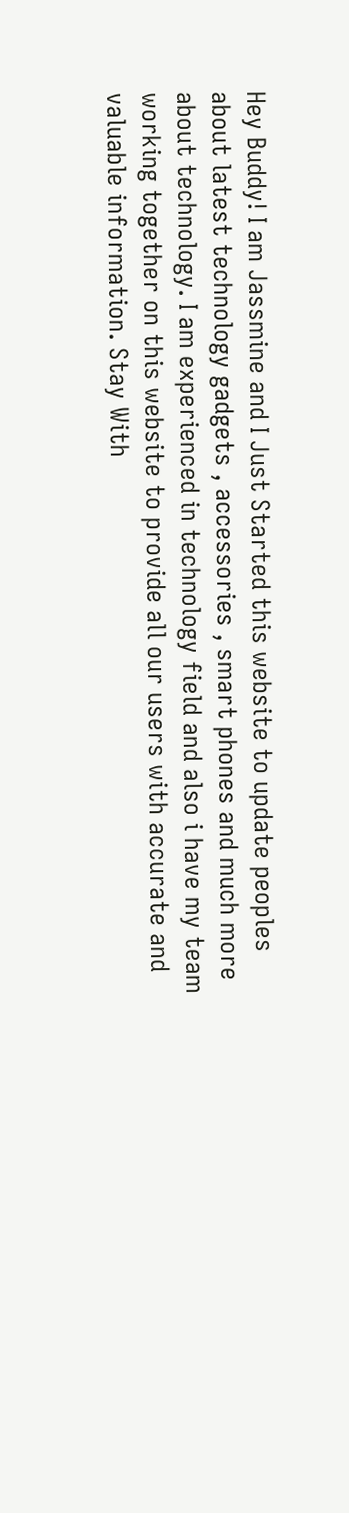Hey Buddy! I am Jassmine and I Just Started this website to update peoples about latest technology gadgets , accessories , smart phones and much more about technology. I am experienced in technology field and also i have my team working together on this website to provide all our users with accurate and valuable information. Stay With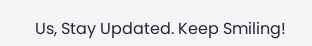Us, Stay Updated. Keep Smiling!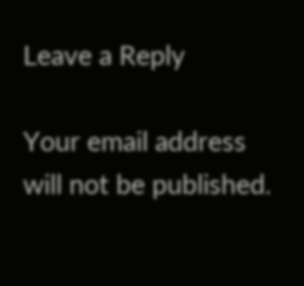Leave a Reply

Your email address will not be published.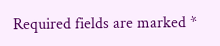Required fields are marked *